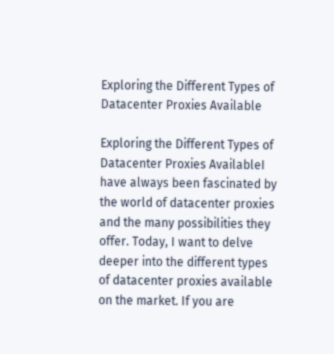Exploring the Different Types of Datacenter Proxies Available

Exploring the Different Types of Datacenter Proxies AvailableI have always been fascinated by the world of datacenter proxies and the many possibilities they offer. Today, I want to delve deeper into the different types of datacenter proxies available on the market. If you are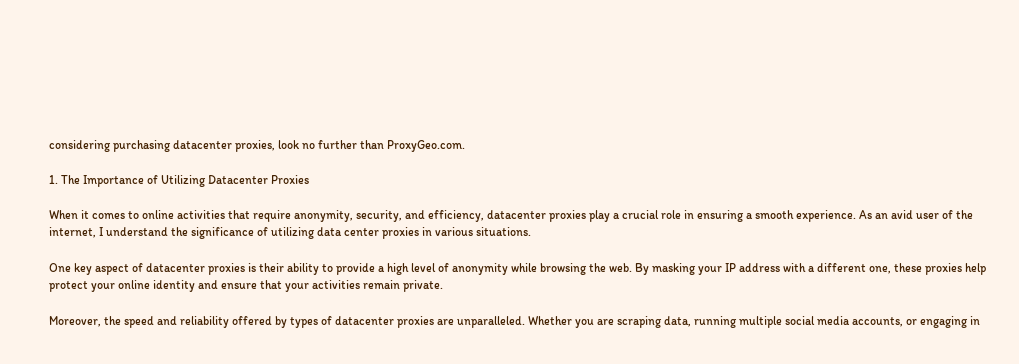considering purchasing datacenter proxies, look no further than ProxyGeo.com.

1. The Importance of Utilizing Datacenter Proxies

When it comes to online activities that require anonymity, security, and efficiency, datacenter proxies play a crucial role in ensuring a smooth experience. As an avid user of the internet, I understand the significance of utilizing data center proxies in various situations.

One key aspect of datacenter proxies is their ability to provide a high level of anonymity while browsing the web. By masking your IP address with a different one, these proxies help protect your online identity and ensure that your activities remain private.

Moreover, the speed and reliability offered by types of datacenter proxies are unparalleled. Whether you are scraping data, running multiple social media accounts, or engaging in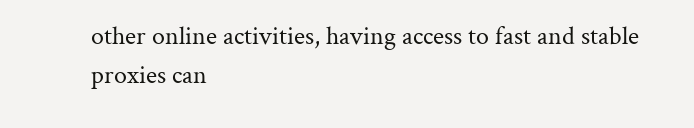other online activities, having access to fast and stable proxies can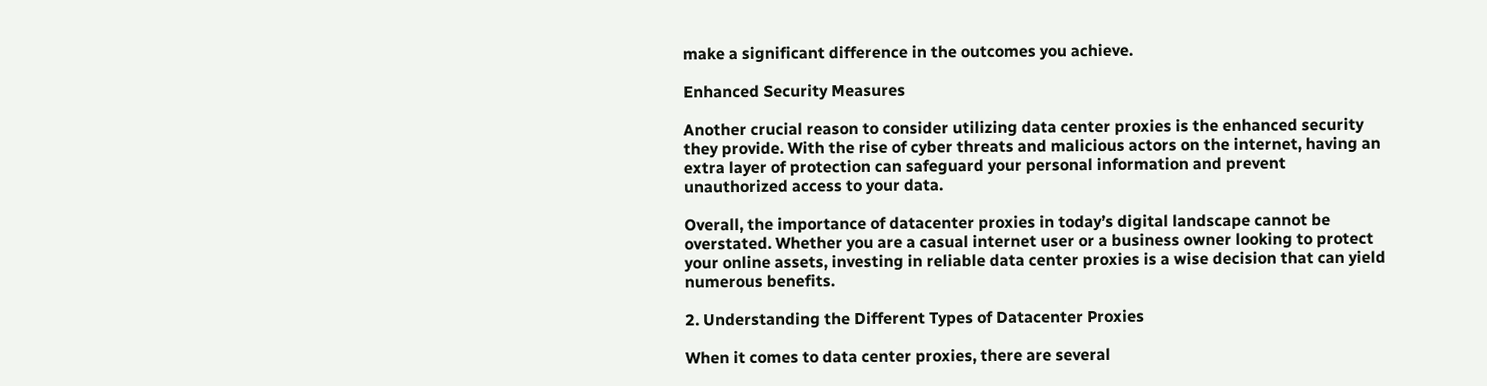make a significant difference in the outcomes you achieve.

Enhanced Security Measures

Another crucial reason to consider utilizing data center proxies is the enhanced security they provide. With the rise of cyber threats and malicious actors on the internet, having an extra layer of protection can safeguard your personal information and prevent unauthorized access to your data.

Overall, the importance of datacenter proxies in today’s digital landscape cannot be overstated. Whether you are a casual internet user or a business owner looking to protect your online assets, investing in reliable data center proxies is a wise decision that can yield numerous benefits.

2. Understanding the Different Types of Datacenter Proxies

When it comes to data center proxies, there are several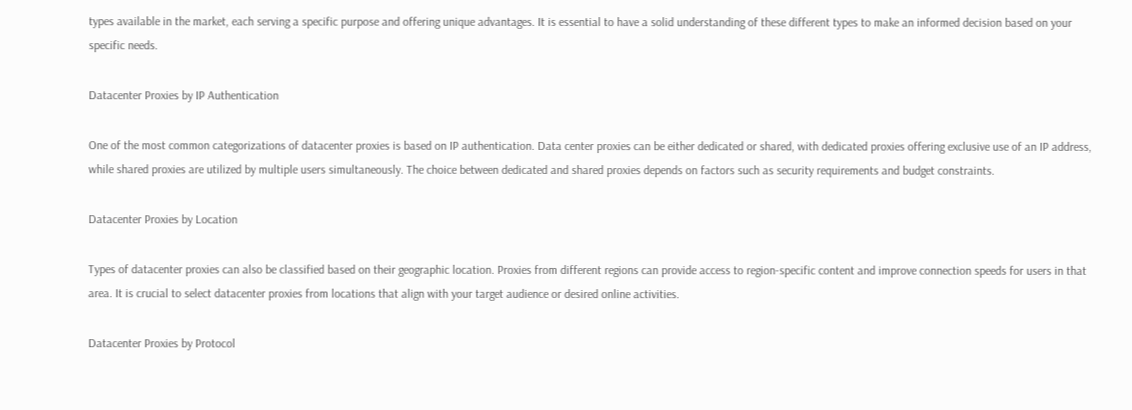types available in the market, each serving a specific purpose and offering unique advantages. It is essential to have a solid understanding of these different types to make an informed decision based on your specific needs.

Datacenter Proxies by IP Authentication

One of the most common categorizations of datacenter proxies is based on IP authentication. Data center proxies can be either dedicated or shared, with dedicated proxies offering exclusive use of an IP address, while shared proxies are utilized by multiple users simultaneously. The choice between dedicated and shared proxies depends on factors such as security requirements and budget constraints.

Datacenter Proxies by Location

Types of datacenter proxies can also be classified based on their geographic location. Proxies from different regions can provide access to region-specific content and improve connection speeds for users in that area. It is crucial to select datacenter proxies from locations that align with your target audience or desired online activities.

Datacenter Proxies by Protocol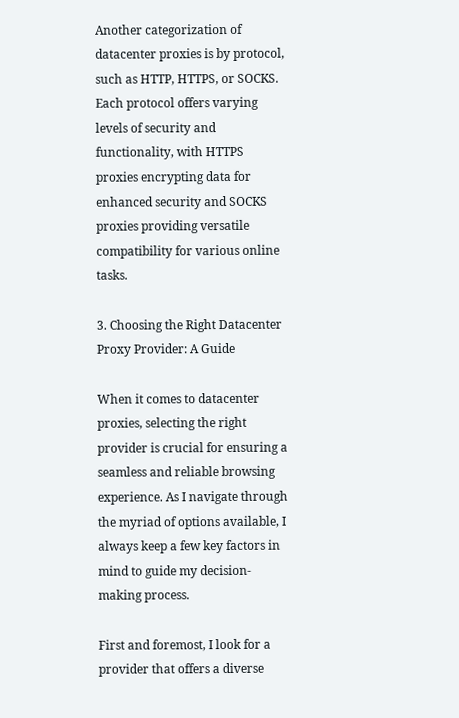Another categorization of datacenter proxies is by protocol, such as HTTP, HTTPS, or SOCKS. Each protocol offers varying levels of security and functionality, with HTTPS proxies encrypting data for enhanced security and SOCKS proxies providing versatile compatibility for various online tasks.

3. Choosing the Right Datacenter Proxy Provider: A Guide

When it comes to datacenter proxies, selecting the right provider is crucial for ensuring a seamless and reliable browsing experience. As I navigate through the myriad of options available, I always keep a few key factors in mind to guide my decision-making process.

First and foremost, I look for a provider that offers a diverse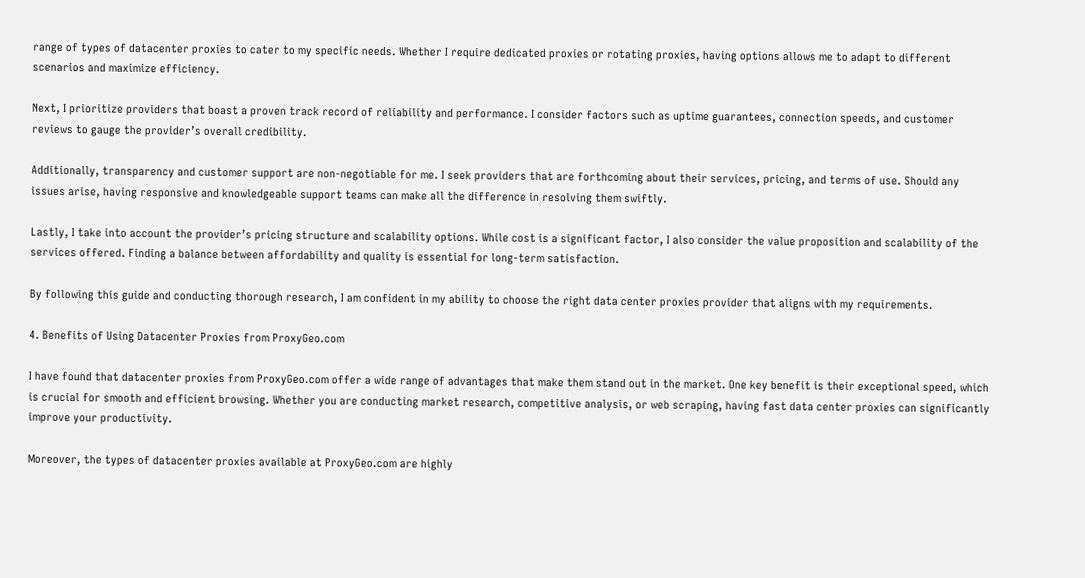range of types of datacenter proxies to cater to my specific needs. Whether I require dedicated proxies or rotating proxies, having options allows me to adapt to different scenarios and maximize efficiency.

Next, I prioritize providers that boast a proven track record of reliability and performance. I consider factors such as uptime guarantees, connection speeds, and customer reviews to gauge the provider’s overall credibility.

Additionally, transparency and customer support are non-negotiable for me. I seek providers that are forthcoming about their services, pricing, and terms of use. Should any issues arise, having responsive and knowledgeable support teams can make all the difference in resolving them swiftly.

Lastly, I take into account the provider’s pricing structure and scalability options. While cost is a significant factor, I also consider the value proposition and scalability of the services offered. Finding a balance between affordability and quality is essential for long-term satisfaction.

By following this guide and conducting thorough research, I am confident in my ability to choose the right data center proxies provider that aligns with my requirements.

4. Benefits of Using Datacenter Proxies from ProxyGeo.com

I have found that datacenter proxies from ProxyGeo.com offer a wide range of advantages that make them stand out in the market. One key benefit is their exceptional speed, which is crucial for smooth and efficient browsing. Whether you are conducting market research, competitive analysis, or web scraping, having fast data center proxies can significantly improve your productivity.

Moreover, the types of datacenter proxies available at ProxyGeo.com are highly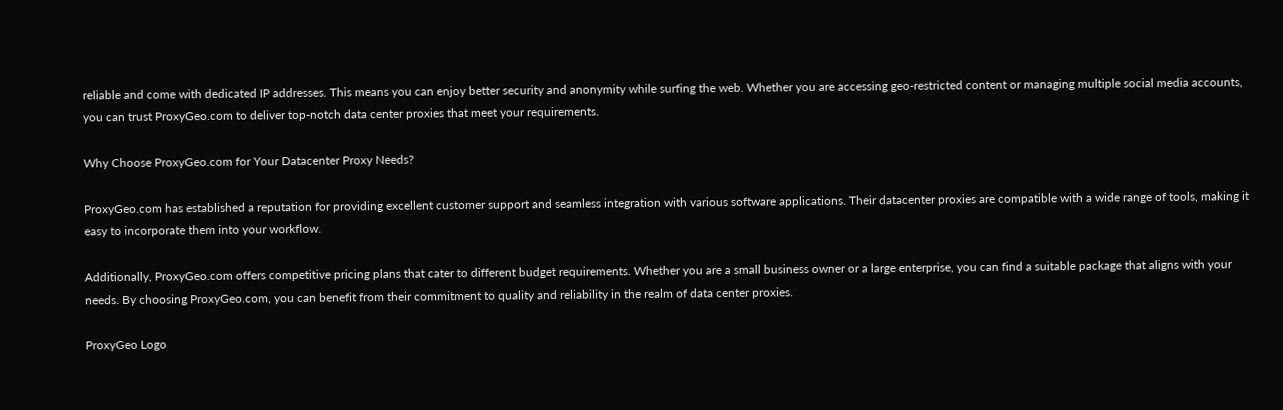reliable and come with dedicated IP addresses. This means you can enjoy better security and anonymity while surfing the web. Whether you are accessing geo-restricted content or managing multiple social media accounts, you can trust ProxyGeo.com to deliver top-notch data center proxies that meet your requirements.

Why Choose ProxyGeo.com for Your Datacenter Proxy Needs?

ProxyGeo.com has established a reputation for providing excellent customer support and seamless integration with various software applications. Their datacenter proxies are compatible with a wide range of tools, making it easy to incorporate them into your workflow.

Additionally, ProxyGeo.com offers competitive pricing plans that cater to different budget requirements. Whether you are a small business owner or a large enterprise, you can find a suitable package that aligns with your needs. By choosing ProxyGeo.com, you can benefit from their commitment to quality and reliability in the realm of data center proxies.

ProxyGeo Logo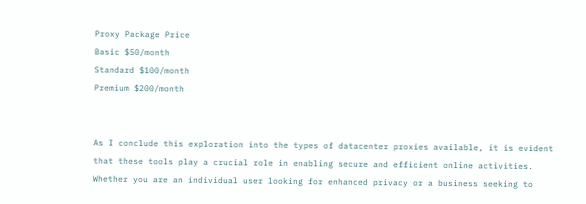Proxy Package Price
Basic $50/month
Standard $100/month
Premium $200/month


As I conclude this exploration into the types of datacenter proxies available, it is evident that these tools play a crucial role in enabling secure and efficient online activities. Whether you are an individual user looking for enhanced privacy or a business seeking to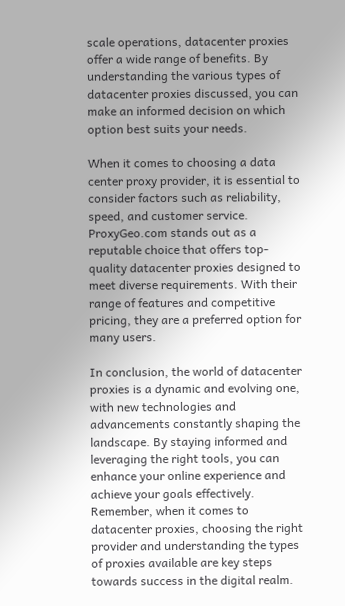scale operations, datacenter proxies offer a wide range of benefits. By understanding the various types of datacenter proxies discussed, you can make an informed decision on which option best suits your needs.

When it comes to choosing a data center proxy provider, it is essential to consider factors such as reliability, speed, and customer service. ProxyGeo.com stands out as a reputable choice that offers top-quality datacenter proxies designed to meet diverse requirements. With their range of features and competitive pricing, they are a preferred option for many users.

In conclusion, the world of datacenter proxies is a dynamic and evolving one, with new technologies and advancements constantly shaping the landscape. By staying informed and leveraging the right tools, you can enhance your online experience and achieve your goals effectively. Remember, when it comes to datacenter proxies, choosing the right provider and understanding the types of proxies available are key steps towards success in the digital realm.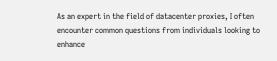As an expert in the field of datacenter proxies, I often encounter common questions from individuals looking to enhance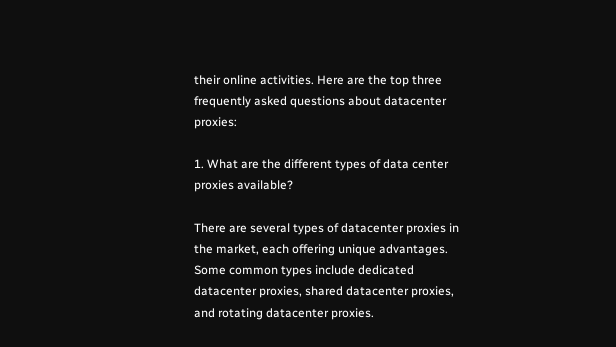their online activities. Here are the top three frequently asked questions about datacenter proxies:

1. What are the different types of data center proxies available?

There are several types of datacenter proxies in the market, each offering unique advantages. Some common types include dedicated datacenter proxies, shared datacenter proxies, and rotating datacenter proxies.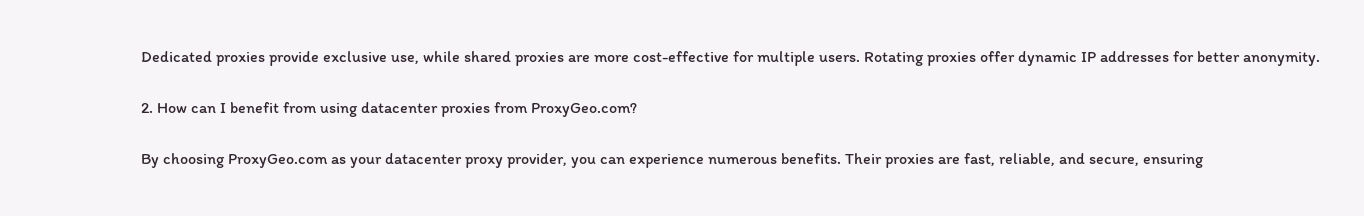Dedicated proxies provide exclusive use, while shared proxies are more cost-effective for multiple users. Rotating proxies offer dynamic IP addresses for better anonymity.

2. How can I benefit from using datacenter proxies from ProxyGeo.com?

By choosing ProxyGeo.com as your datacenter proxy provider, you can experience numerous benefits. Their proxies are fast, reliable, and secure, ensuring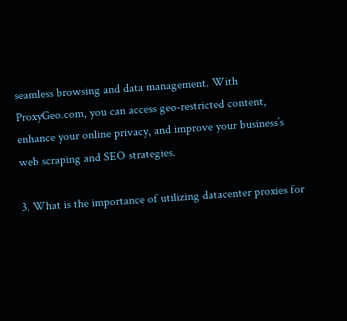seamless browsing and data management. With ProxyGeo.com, you can access geo-restricted content, enhance your online privacy, and improve your business’s web scraping and SEO strategies.

3. What is the importance of utilizing datacenter proxies for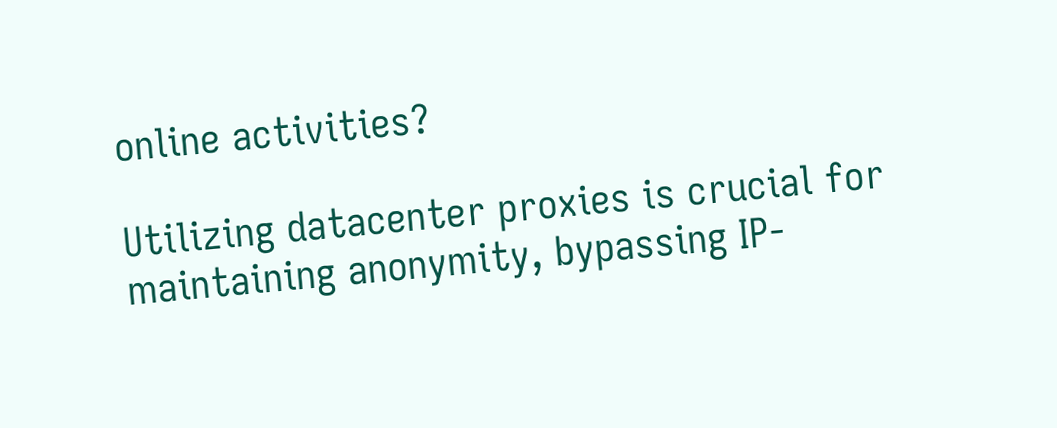online activities?

Utilizing datacenter proxies is crucial for maintaining anonymity, bypassing IP-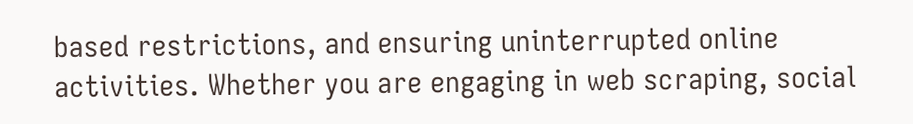based restrictions, and ensuring uninterrupted online activities. Whether you are engaging in web scraping, social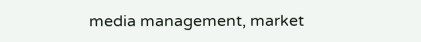media management, market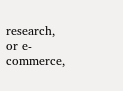research, or e-commerce,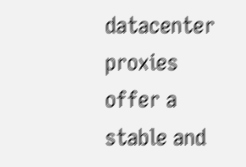datacenter proxies offer a stable and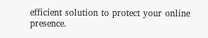efficient solution to protect your online presence.